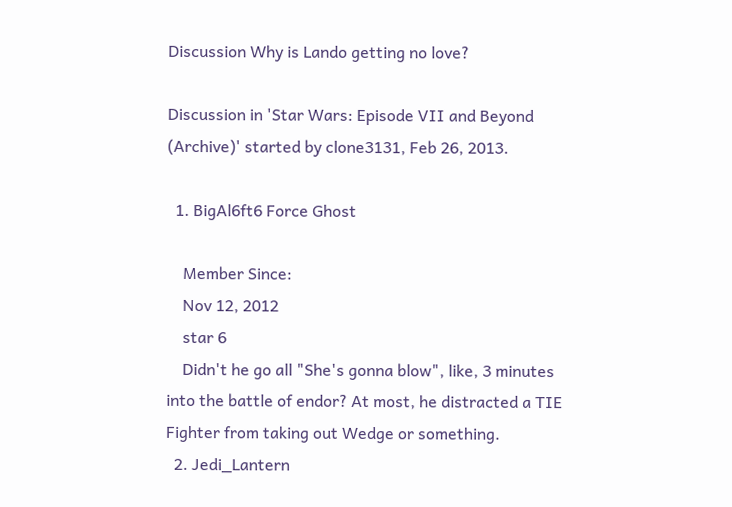Discussion Why is Lando getting no love?

Discussion in 'Star Wars: Episode VII and Beyond (Archive)' started by clone3131, Feb 26, 2013.

  1. BigAl6ft6 Force Ghost

    Member Since:
    Nov 12, 2012
    star 6
    Didn't he go all "She's gonna blow", like, 3 minutes into the battle of endor? At most, he distracted a TIE Fighter from taking out Wedge or something.
  2. Jedi_Lantern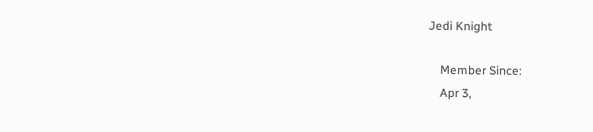Jedi Knight

    Member Since:
    Apr 3,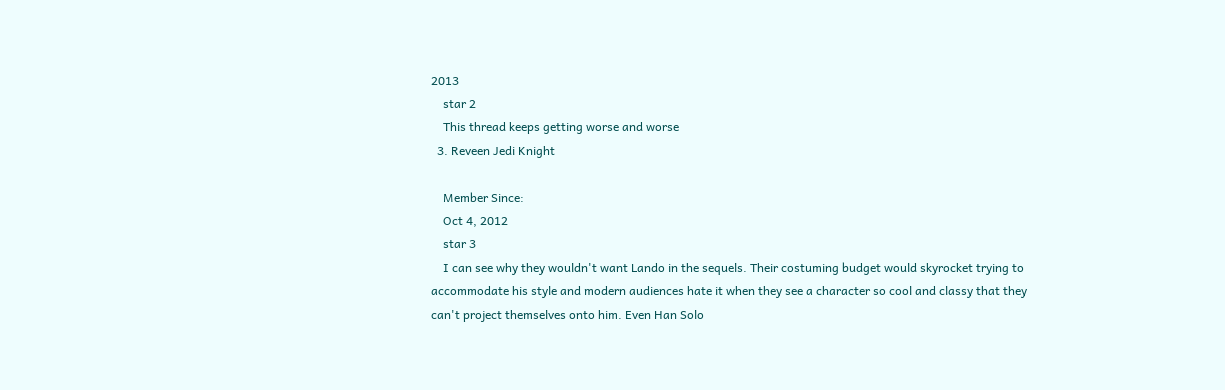2013
    star 2
    This thread keeps getting worse and worse
  3. Reveen Jedi Knight

    Member Since:
    Oct 4, 2012
    star 3
    I can see why they wouldn't want Lando in the sequels. Their costuming budget would skyrocket trying to accommodate his style and modern audiences hate it when they see a character so cool and classy that they can't project themselves onto him. Even Han Solo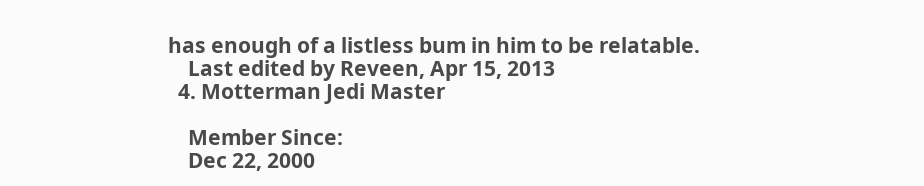has enough of a listless bum in him to be relatable.
    Last edited by Reveen, Apr 15, 2013
  4. Motterman Jedi Master

    Member Since:
    Dec 22, 2000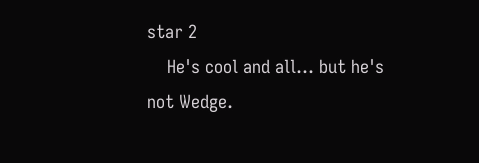star 2
    He's cool and all... but he's not Wedge.